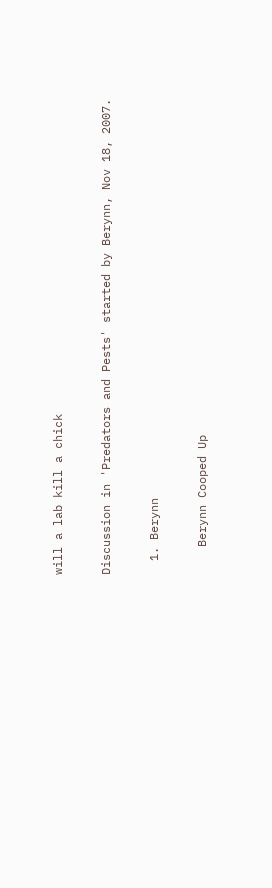will a lab kill a chick

Discussion in 'Predators and Pests' started by Berynn, Nov 18, 2007.

  1. Berynn

    Berynn Cooped Up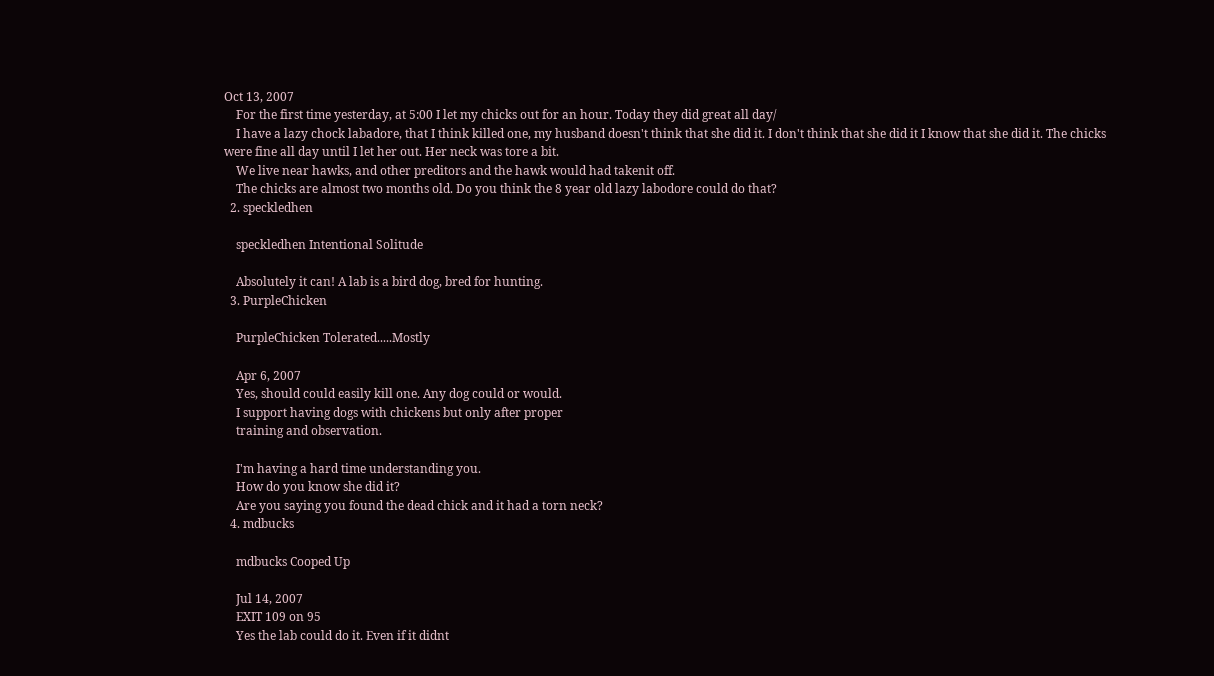Oct 13, 2007
    For the first time yesterday, at 5:00 I let my chicks out for an hour. Today they did great all day/
    I have a lazy chock labadore, that I think killed one, my husband doesn't think that she did it. I don't think that she did it I know that she did it. The chicks were fine all day until I let her out. Her neck was tore a bit.
    We live near hawks, and other preditors and the hawk would had takenit off.
    The chicks are almost two months old. Do you think the 8 year old lazy labodore could do that?
  2. speckledhen

    speckledhen Intentional Solitude

    Absolutely it can! A lab is a bird dog, bred for hunting.
  3. PurpleChicken

    PurpleChicken Tolerated.....Mostly

    Apr 6, 2007
    Yes, should could easily kill one. Any dog could or would.
    I support having dogs with chickens but only after proper
    training and observation.

    I'm having a hard time understanding you.
    How do you know she did it?
    Are you saying you found the dead chick and it had a torn neck?
  4. mdbucks

    mdbucks Cooped Up

    Jul 14, 2007
    EXIT 109 on 95
    Yes the lab could do it. Even if it didnt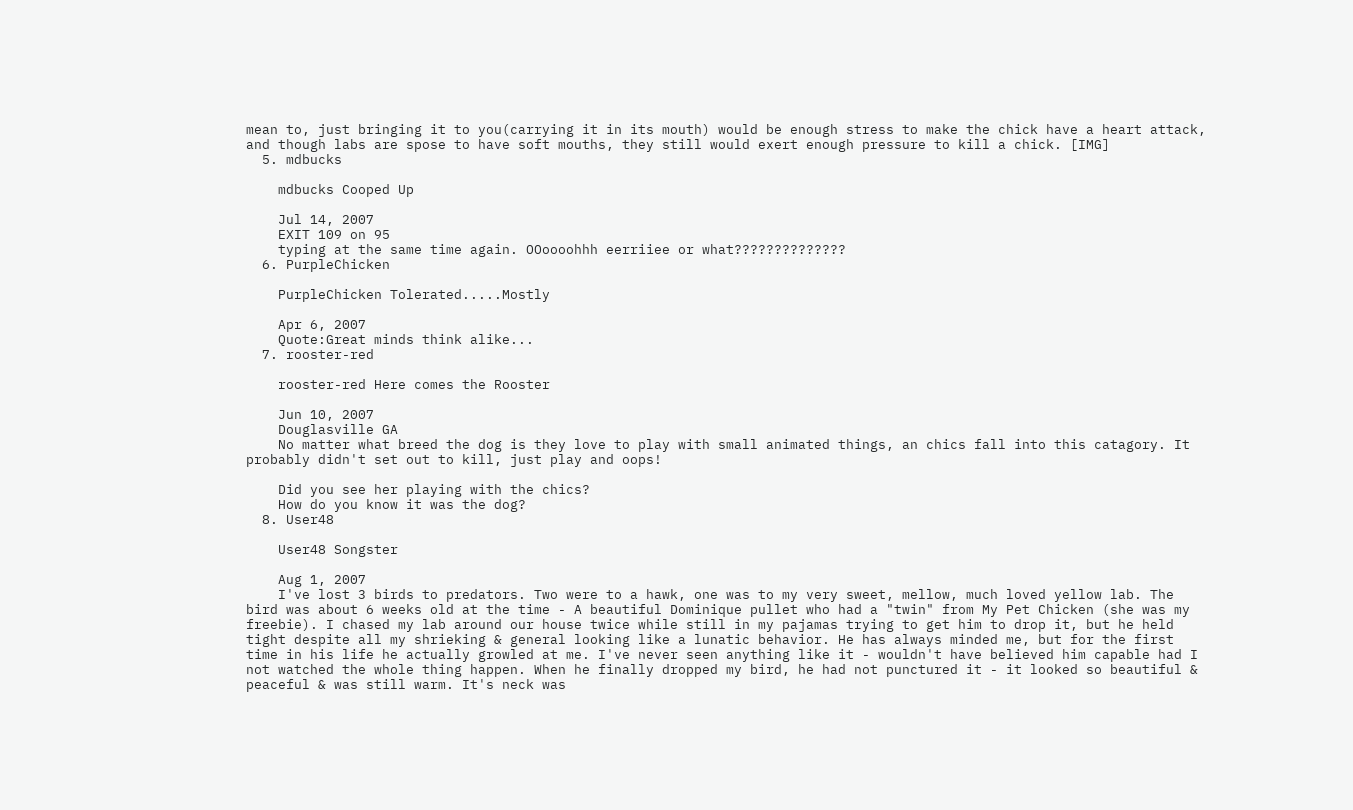mean to, just bringing it to you(carrying it in its mouth) would be enough stress to make the chick have a heart attack, and though labs are spose to have soft mouths, they still would exert enough pressure to kill a chick. [IMG]
  5. mdbucks

    mdbucks Cooped Up

    Jul 14, 2007
    EXIT 109 on 95
    typing at the same time again. OOoooohhh eerriiee or what??????????????
  6. PurpleChicken

    PurpleChicken Tolerated.....Mostly

    Apr 6, 2007
    Quote:Great minds think alike...
  7. rooster-red

    rooster-red Here comes the Rooster

    Jun 10, 2007
    Douglasville GA
    No matter what breed the dog is they love to play with small animated things, an chics fall into this catagory. It probably didn't set out to kill, just play and oops!

    Did you see her playing with the chics?
    How do you know it was the dog?
  8. User48

    User48 Songster

    Aug 1, 2007
    I've lost 3 birds to predators. Two were to a hawk, one was to my very sweet, mellow, much loved yellow lab. The bird was about 6 weeks old at the time - A beautiful Dominique pullet who had a "twin" from My Pet Chicken (she was my freebie). I chased my lab around our house twice while still in my pajamas trying to get him to drop it, but he held tight despite all my shrieking & general looking like a lunatic behavior. He has always minded me, but for the first time in his life he actually growled at me. I've never seen anything like it - wouldn't have believed him capable had I not watched the whole thing happen. When he finally dropped my bird, he had not punctured it - it looked so beautiful & peaceful & was still warm. It's neck was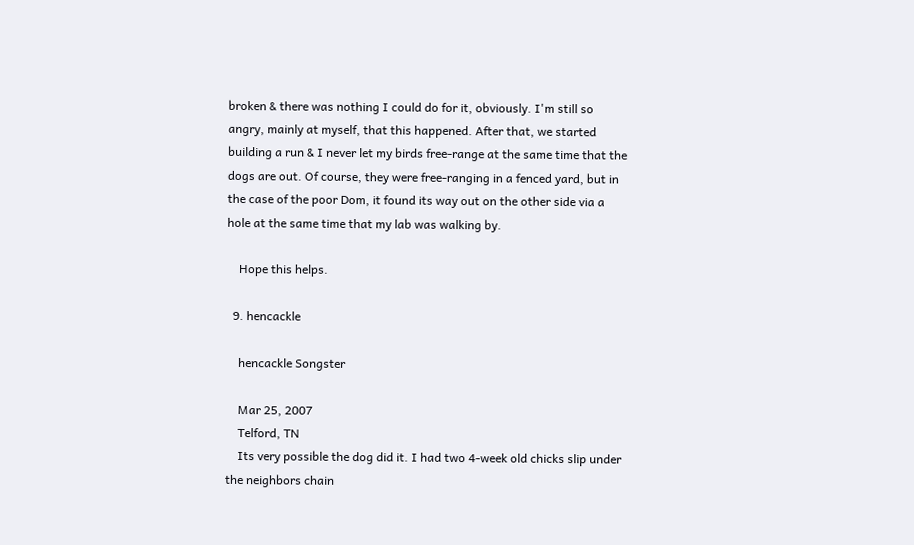broken & there was nothing I could do for it, obviously. I'm still so angry, mainly at myself, that this happened. After that, we started building a run & I never let my birds free-range at the same time that the dogs are out. Of course, they were free-ranging in a fenced yard, but in the case of the poor Dom, it found its way out on the other side via a hole at the same time that my lab was walking by.

    Hope this helps.

  9. hencackle

    hencackle Songster

    Mar 25, 2007
    Telford, TN
    Its very possible the dog did it. I had two 4-week old chicks slip under the neighbors chain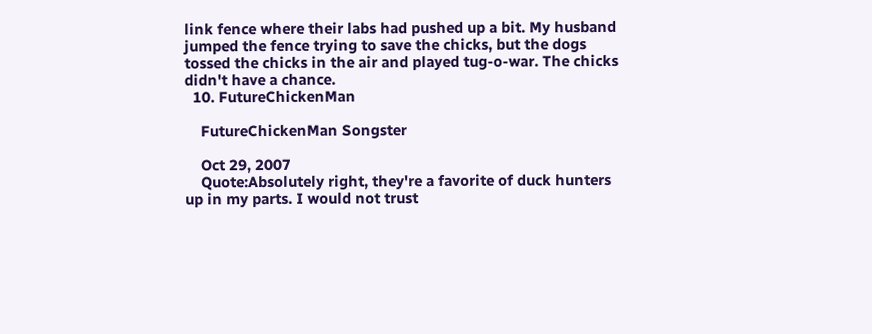link fence where their labs had pushed up a bit. My husband jumped the fence trying to save the chicks, but the dogs tossed the chicks in the air and played tug-o-war. The chicks didn't have a chance.
  10. FutureChickenMan

    FutureChickenMan Songster

    Oct 29, 2007
    Quote:Absolutely right, they're a favorite of duck hunters up in my parts. I would not trust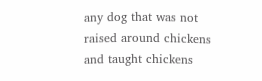any dog that was not raised around chickens and taught chickens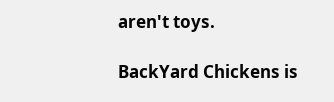aren't toys.

BackYard Chickens is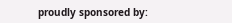proudly sponsored by: